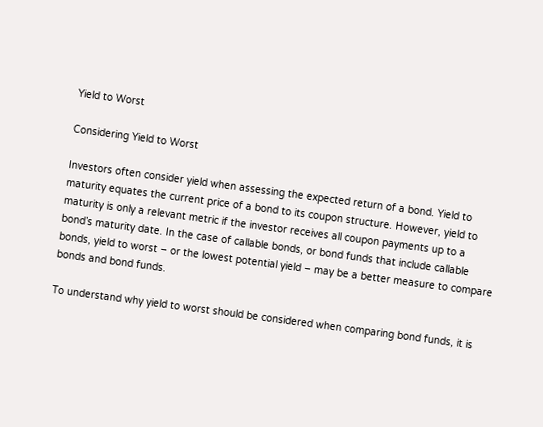Yield to Worst

Considering Yield to Worst

Investors often consider yield when assessing the expected return of a bond. Yield to maturity equates the current price of a bond to its coupon structure. However, yield to maturity is only a relevant metric if the investor receives all coupon payments up to a bond’s maturity date. In the case of callable bonds, or bond funds that include callable bonds, yield to worst – or the lowest potential yield – may be a better measure to compare bonds and bond funds.

To understand why yield to worst should be considered when comparing bond funds, it is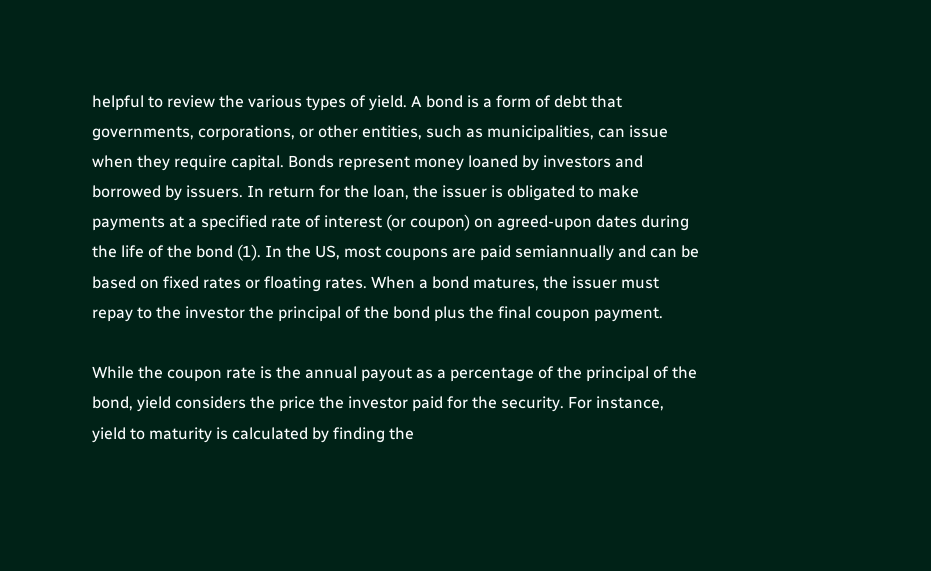helpful to review the various types of yield. A bond is a form of debt that governments, corporations, or other entities, such as municipalities, can issue when they require capital. Bonds represent money loaned by investors and borrowed by issuers. In return for the loan, the issuer is obligated to make payments at a specified rate of interest (or coupon) on agreed-upon dates during the life of the bond (1). In the US, most coupons are paid semiannually and can be based on fixed rates or floating rates. When a bond matures, the issuer must repay to the investor the principal of the bond plus the final coupon payment.

While the coupon rate is the annual payout as a percentage of the principal of the bond, yield considers the price the investor paid for the security. For instance, yield to maturity is calculated by finding the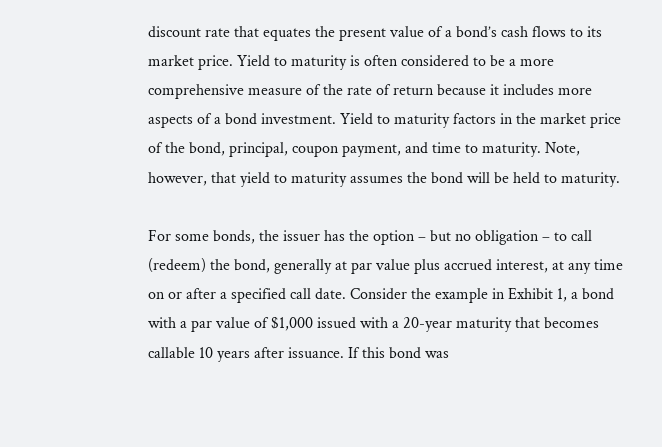discount rate that equates the present value of a bond’s cash flows to its market price. Yield to maturity is often considered to be a more comprehensive measure of the rate of return because it includes more aspects of a bond investment. Yield to maturity factors in the market price of the bond, principal, coupon payment, and time to maturity. Note, however, that yield to maturity assumes the bond will be held to maturity.

For some bonds, the issuer has the option – but no obligation – to call (redeem) the bond, generally at par value plus accrued interest, at any time on or after a specified call date. Consider the example in Exhibit 1, a bond with a par value of $1,000 issued with a 20-year maturity that becomes callable 10 years after issuance. If this bond was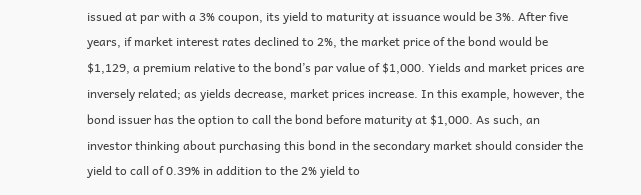issued at par with a 3% coupon, its yield to maturity at issuance would be 3%. After five years, if market interest rates declined to 2%, the market price of the bond would be $1,129, a premium relative to the bond’s par value of $1,000. Yields and market prices are inversely related; as yields decrease, market prices increase. In this example, however, the bond issuer has the option to call the bond before maturity at $1,000. As such, an investor thinking about purchasing this bond in the secondary market should consider the yield to call of 0.39% in addition to the 2% yield to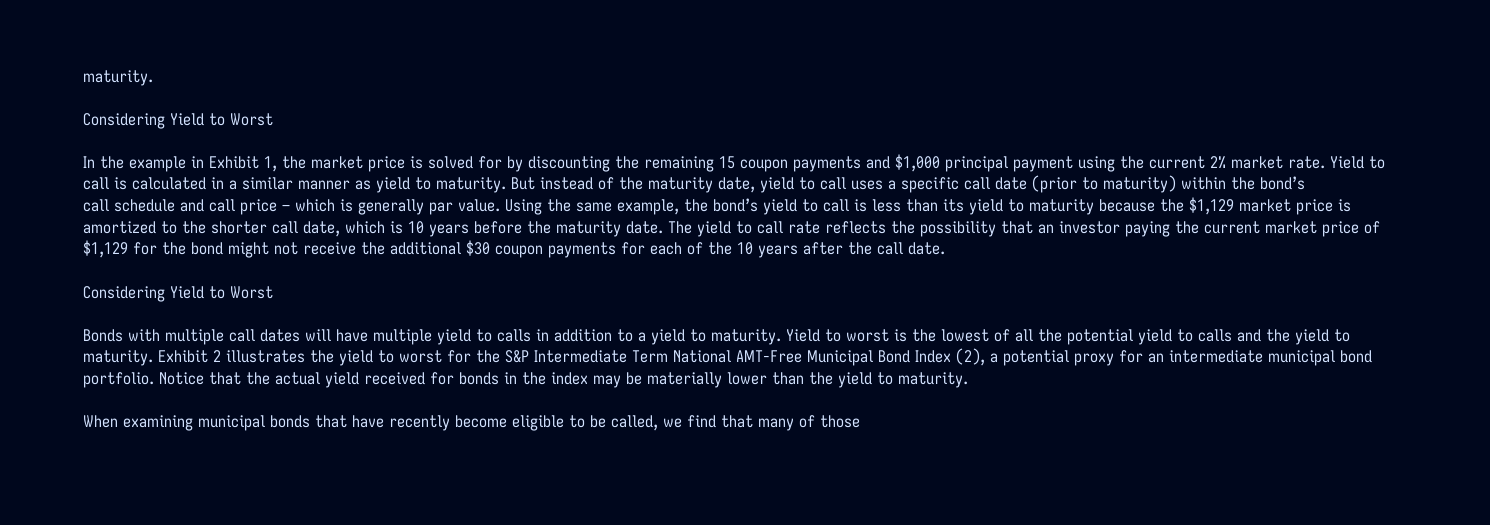maturity.

Considering Yield to Worst

In the example in Exhibit 1, the market price is solved for by discounting the remaining 15 coupon payments and $1,000 principal payment using the current 2% market rate. Yield to call is calculated in a similar manner as yield to maturity. But instead of the maturity date, yield to call uses a specific call date (prior to maturity) within the bond’s
call schedule and call price – which is generally par value. Using the same example, the bond’s yield to call is less than its yield to maturity because the $1,129 market price is amortized to the shorter call date, which is 10 years before the maturity date. The yield to call rate reflects the possibility that an investor paying the current market price of $1,129 for the bond might not receive the additional $30 coupon payments for each of the 10 years after the call date.

Considering Yield to Worst

Bonds with multiple call dates will have multiple yield to calls in addition to a yield to maturity. Yield to worst is the lowest of all the potential yield to calls and the yield to maturity. Exhibit 2 illustrates the yield to worst for the S&P Intermediate Term National AMT-Free Municipal Bond Index (2), a potential proxy for an intermediate municipal bond portfolio. Notice that the actual yield received for bonds in the index may be materially lower than the yield to maturity.

When examining municipal bonds that have recently become eligible to be called, we find that many of those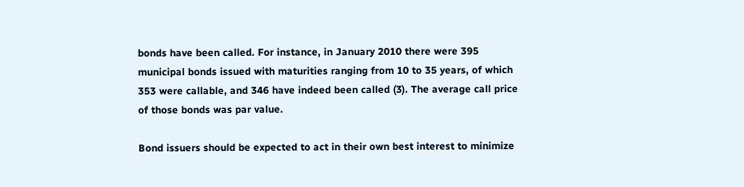bonds have been called. For instance, in January 2010 there were 395 municipal bonds issued with maturities ranging from 10 to 35 years, of which 353 were callable, and 346 have indeed been called (3). The average call price of those bonds was par value.

Bond issuers should be expected to act in their own best interest to minimize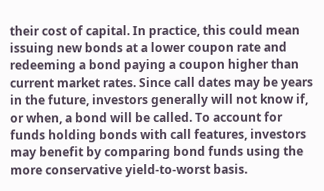their cost of capital. In practice, this could mean issuing new bonds at a lower coupon rate and redeeming a bond paying a coupon higher than current market rates. Since call dates may be years in the future, investors generally will not know if, or when, a bond will be called. To account for funds holding bonds with call features, investors may benefit by comparing bond funds using the more conservative yield-to-worst basis.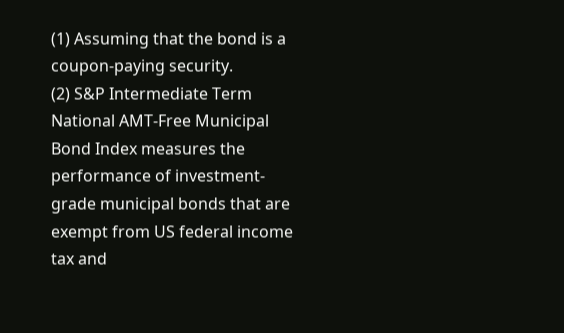(1) Assuming that the bond is a coupon-paying security.
(2) S&P Intermediate Term National AMT-Free Municipal Bond Index measures the performance of investment-grade municipal bonds that are exempt from US federal income tax and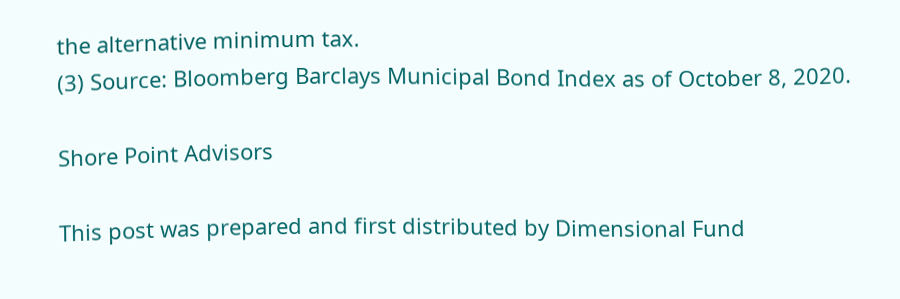the alternative minimum tax.
(3) Source: Bloomberg Barclays Municipal Bond Index as of October 8, 2020.

Shore Point Advisors

This post was prepared and first distributed by Dimensional Fund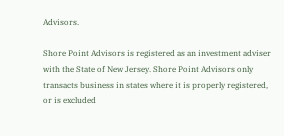Advisors.

Shore Point Advisors is registered as an investment adviser with the State of New Jersey. Shore Point Advisors only transacts business in states where it is properly registered, or is excluded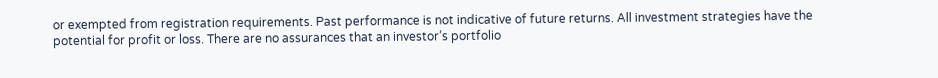or exempted from registration requirements. Past performance is not indicative of future returns. All investment strategies have the potential for profit or loss. There are no assurances that an investor’s portfolio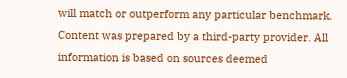will match or outperform any particular benchmark. Content was prepared by a third-party provider. All information is based on sources deemed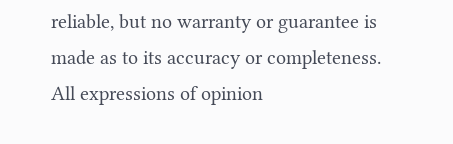reliable, but no warranty or guarantee is made as to its accuracy or completeness. All expressions of opinion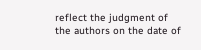reflect the judgment of the authors on the date of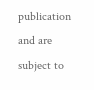publication and are subject to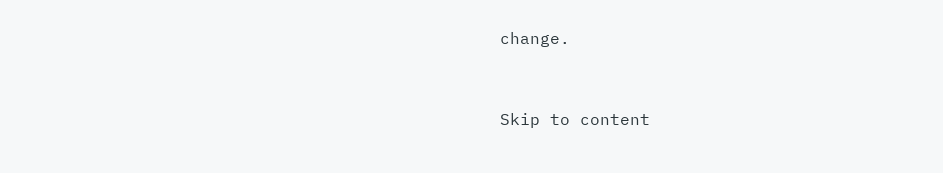change.


Skip to content